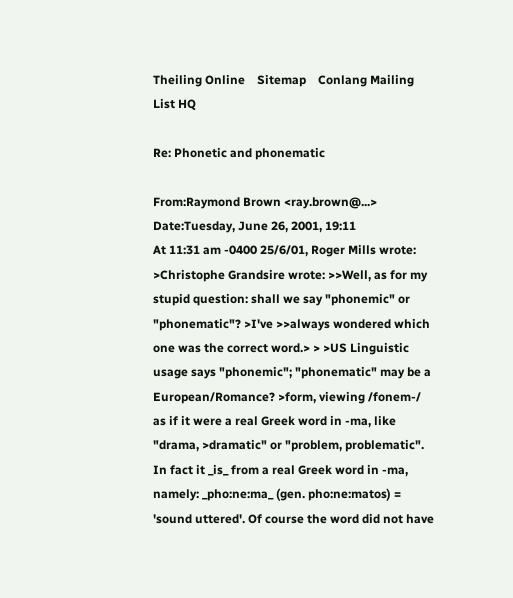Theiling Online    Sitemap    Conlang Mailing List HQ

Re: Phonetic and phonematic

From:Raymond Brown <ray.brown@...>
Date:Tuesday, June 26, 2001, 19:11
At 11:31 am -0400 25/6/01, Roger Mills wrote:
>Christophe Grandsire wrote: >>Well, as for my stupid question: shall we say "phonemic" or "phonematic"? >I've >>always wondered which one was the correct word.> > >US Linguistic usage says "phonemic"; "phonematic" may be a European/Romance? >form, viewing /fonem-/ as if it were a real Greek word in -ma, like "drama, >dramatic" or "problem, problematic".
In fact it _is_ from a real Greek word in -ma, namely: _pho:ne:ma_ (gen. pho:ne:matos) = 'sound uttered'. Of course the word did not have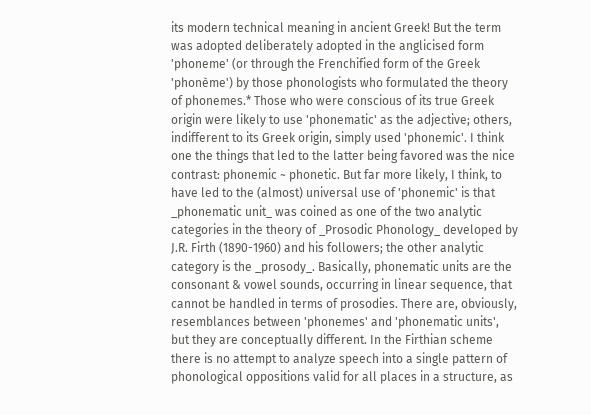its modern technical meaning in ancient Greek! But the term was adopted deliberately adopted in the anglicised form 'phoneme' (or through the Frenchified form of the Greek 'phonème') by those phonologists who formulated the theory of phonemes.* Those who were conscious of its true Greek origin were likely to use 'phonematic' as the adjective; others, indifferent to its Greek origin, simply used 'phonemic'. I think one the things that led to the latter being favored was the nice contrast: phonemic ~ phonetic. But far more likely, I think, to have led to the (almost) universal use of 'phonemic' is that _phonematic unit_ was coined as one of the two analytic categories in the theory of _Prosodic Phonology_ developed by J.R. Firth (1890-1960) and his followers; the other analytic category is the _prosody_. Basically, phonematic units are the consonant & vowel sounds, occurring in linear sequence, that cannot be handled in terms of prosodies. There are, obviously, resemblances between 'phonemes' and 'phonematic units', but they are conceptually different. In the Firthian scheme there is no attempt to analyze speech into a single pattern of phonological oppositions valid for all places in a structure, as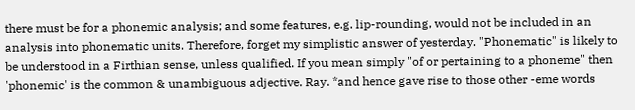there must be for a phonemic analysis; and some features, e.g. lip-rounding, would not be included in an analysis into phonematic units. Therefore, forget my simplistic answer of yesterday. "Phonematic" is likely to be understood in a Firthian sense, unless qualified. If you mean simply "of or pertaining to a phoneme" then 'phonemic' is the common & unambiguous adjective. Ray. *and hence gave rise to those other -eme words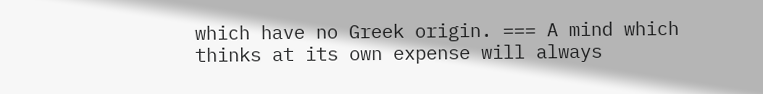which have no Greek origin. === A mind which thinks at its own expense will always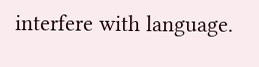interfere with language.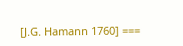[J.G. Hamann 1760] ===